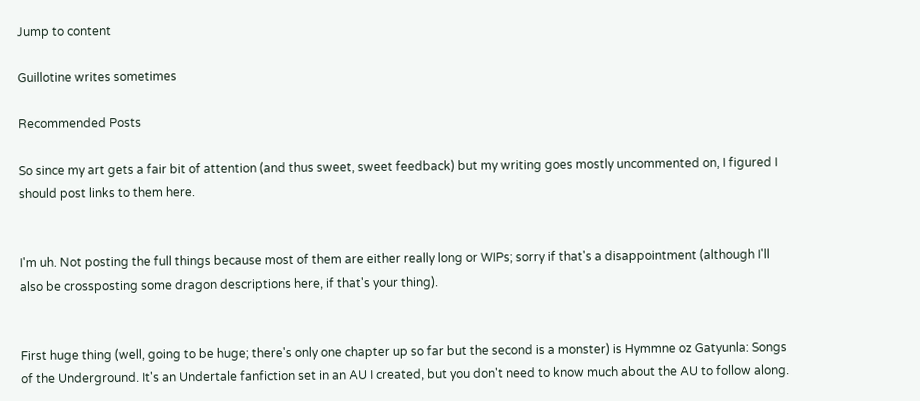Jump to content

Guillotine writes sometimes

Recommended Posts

So since my art gets a fair bit of attention (and thus sweet, sweet feedback) but my writing goes mostly uncommented on, I figured I should post links to them here.


I'm uh. Not posting the full things because most of them are either really long or WIPs; sorry if that's a disappointment (although I'll also be crossposting some dragon descriptions here, if that's your thing).


First huge thing (well, going to be huge; there's only one chapter up so far but the second is a monster) is Hymmne oz Gatyunla: Songs of the Underground. It's an Undertale fanfiction set in an AU I created, but you don't need to know much about the AU to follow along.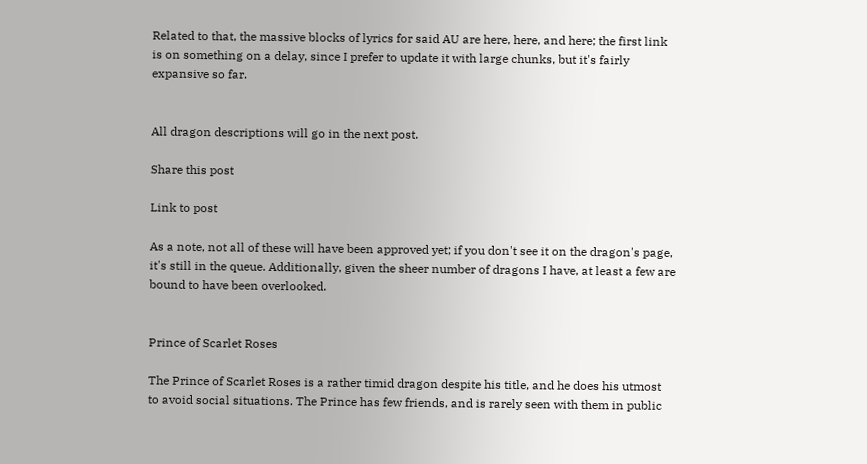Related to that, the massive blocks of lyrics for said AU are here, here, and here; the first link is on something on a delay, since I prefer to update it with large chunks, but it's fairly expansive so far.


All dragon descriptions will go in the next post.

Share this post

Link to post

As a note, not all of these will have been approved yet; if you don't see it on the dragon's page, it's still in the queue. Additionally, given the sheer number of dragons I have, at least a few are bound to have been overlooked.


Prince of Scarlet Roses

The Prince of Scarlet Roses is a rather timid dragon despite his title, and he does his utmost to avoid social situations. The Prince has few friends, and is rarely seen with them in public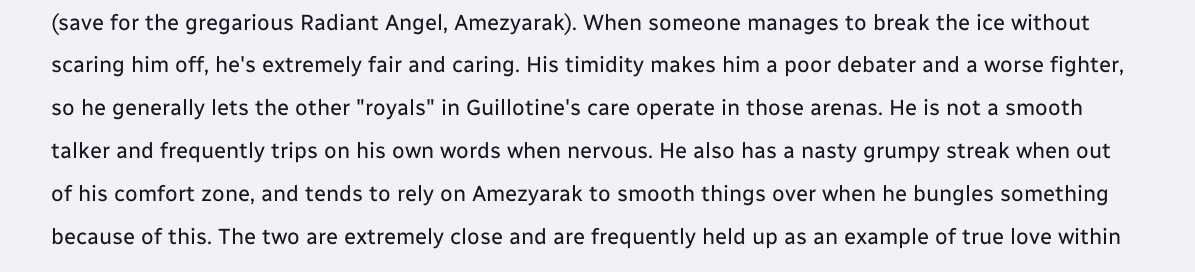(save for the gregarious Radiant Angel, Amezyarak). When someone manages to break the ice without scaring him off, he's extremely fair and caring. His timidity makes him a poor debater and a worse fighter, so he generally lets the other "royals" in Guillotine's care operate in those arenas. He is not a smooth talker and frequently trips on his own words when nervous. He also has a nasty grumpy streak when out of his comfort zone, and tends to rely on Amezyarak to smooth things over when he bungles something because of this. The two are extremely close and are frequently held up as an example of true love within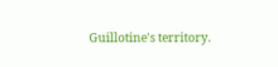Guillotine's territory.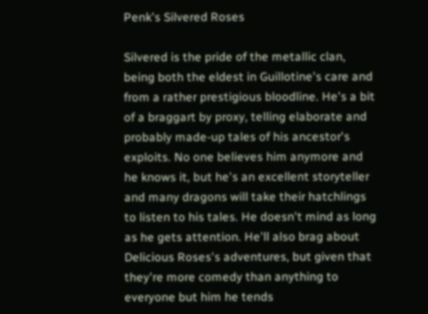Penk's Silvered Roses

Silvered is the pride of the metallic clan, being both the eldest in Guillotine's care and from a rather prestigious bloodline. He's a bit of a braggart by proxy, telling elaborate and probably made-up tales of his ancestor's exploits. No one believes him anymore and he knows it, but he's an excellent storyteller and many dragons will take their hatchlings to listen to his tales. He doesn't mind as long as he gets attention. He'll also brag about Delicious Roses's adventures, but given that they're more comedy than anything to everyone but him he tends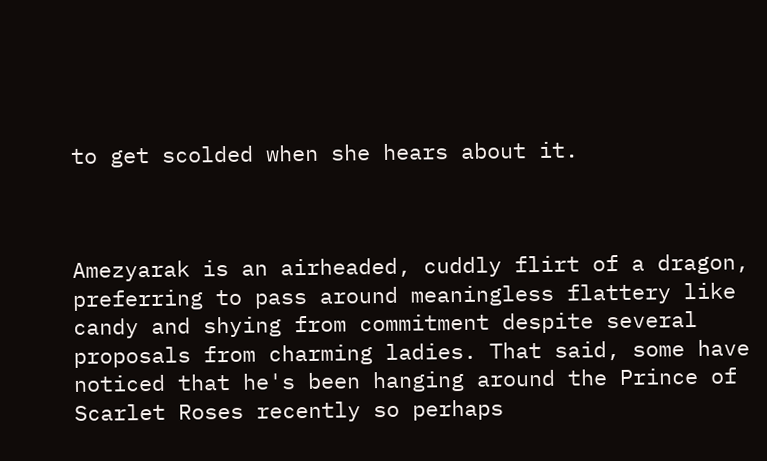to get scolded when she hears about it.



Amezyarak is an airheaded, cuddly flirt of a dragon, preferring to pass around meaningless flattery like candy and shying from commitment despite several proposals from charming ladies. That said, some have noticed that he's been hanging around the Prince of Scarlet Roses recently so perhaps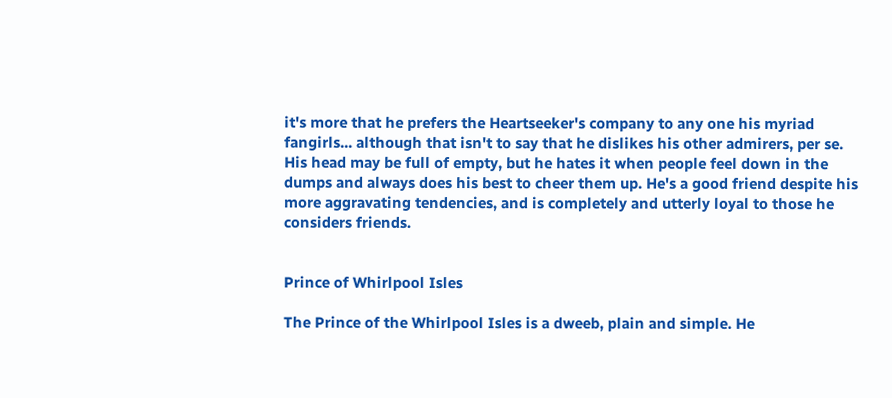it's more that he prefers the Heartseeker's company to any one his myriad fangirls... although that isn't to say that he dislikes his other admirers, per se. His head may be full of empty, but he hates it when people feel down in the dumps and always does his best to cheer them up. He's a good friend despite his more aggravating tendencies, and is completely and utterly loyal to those he considers friends.


Prince of Whirlpool Isles

The Prince of the Whirlpool Isles is a dweeb, plain and simple. He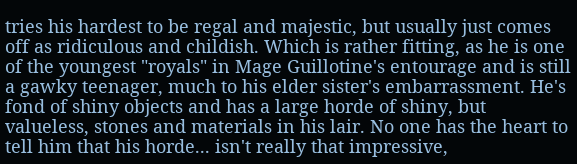tries his hardest to be regal and majestic, but usually just comes off as ridiculous and childish. Which is rather fitting, as he is one of the youngest "royals" in Mage Guillotine's entourage and is still a gawky teenager, much to his elder sister's embarrassment. He's fond of shiny objects and has a large horde of shiny, but valueless, stones and materials in his lair. No one has the heart to tell him that his horde... isn't really that impressive,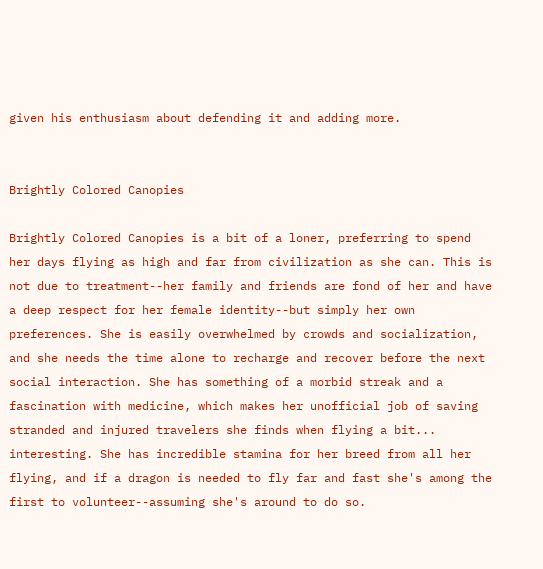given his enthusiasm about defending it and adding more.


Brightly Colored Canopies

Brightly Colored Canopies is a bit of a loner, preferring to spend her days flying as high and far from civilization as she can. This is not due to treatment--her family and friends are fond of her and have a deep respect for her female identity--but simply her own preferences. She is easily overwhelmed by crowds and socialization, and she needs the time alone to recharge and recover before the next social interaction. She has something of a morbid streak and a fascination with medicine, which makes her unofficial job of saving stranded and injured travelers she finds when flying a bit... interesting. She has incredible stamina for her breed from all her flying, and if a dragon is needed to fly far and fast she's among the first to volunteer--assuming she's around to do so.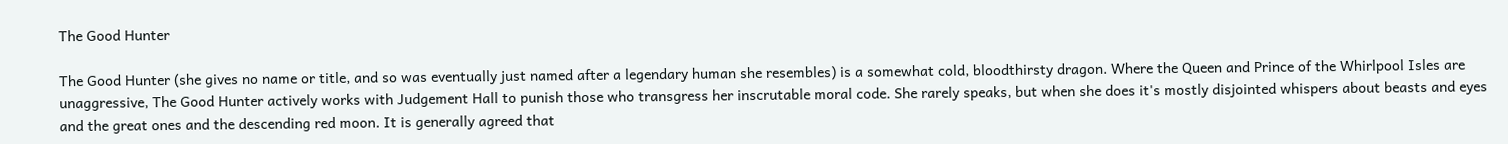The Good Hunter

The Good Hunter (she gives no name or title, and so was eventually just named after a legendary human she resembles) is a somewhat cold, bloodthirsty dragon. Where the Queen and Prince of the Whirlpool Isles are unaggressive, The Good Hunter actively works with Judgement Hall to punish those who transgress her inscrutable moral code. She rarely speaks, but when she does it's mostly disjointed whispers about beasts and eyes and the great ones and the descending red moon. It is generally agreed that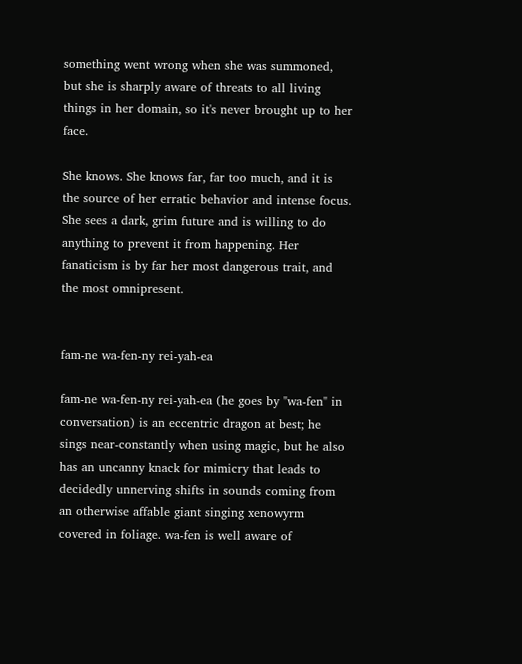something went wrong when she was summoned, but she is sharply aware of threats to all living things in her domain, so it's never brought up to her face.

She knows. She knows far, far too much, and it is the source of her erratic behavior and intense focus. She sees a dark, grim future and is willing to do anything to prevent it from happening. Her fanaticism is by far her most dangerous trait, and the most omnipresent.


fam-ne wa-fen-ny rei-yah-ea

fam-ne wa-fen-ny rei-yah-ea (he goes by "wa-fen" in conversation) is an eccentric dragon at best; he sings near-constantly when using magic, but he also has an uncanny knack for mimicry that leads to decidedly unnerving shifts in sounds coming from an otherwise affable giant singing xenowyrm covered in foliage. wa-fen is well aware of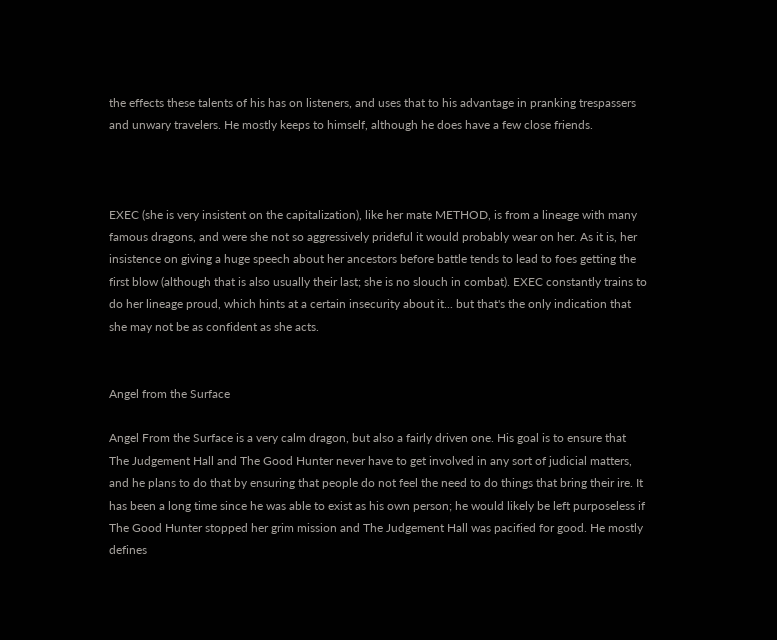the effects these talents of his has on listeners, and uses that to his advantage in pranking trespassers and unwary travelers. He mostly keeps to himself, although he does have a few close friends.



EXEC (she is very insistent on the capitalization), like her mate METHOD, is from a lineage with many famous dragons, and were she not so aggressively prideful it would probably wear on her. As it is, her insistence on giving a huge speech about her ancestors before battle tends to lead to foes getting the first blow (although that is also usually their last; she is no slouch in combat). EXEC constantly trains to do her lineage proud, which hints at a certain insecurity about it... but that's the only indication that she may not be as confident as she acts.


Angel from the Surface

Angel From the Surface is a very calm dragon, but also a fairly driven one. His goal is to ensure that The Judgement Hall and The Good Hunter never have to get involved in any sort of judicial matters, and he plans to do that by ensuring that people do not feel the need to do things that bring their ire. It has been a long time since he was able to exist as his own person; he would likely be left purposeless if The Good Hunter stopped her grim mission and The Judgement Hall was pacified for good. He mostly defines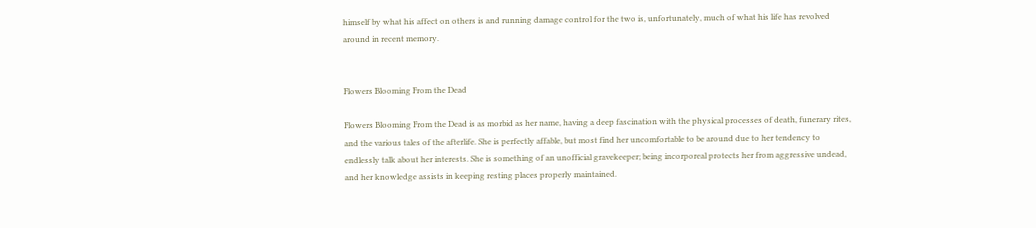himself by what his affect on others is and running damage control for the two is, unfortunately, much of what his life has revolved around in recent memory.


Flowers Blooming From the Dead

Flowers Blooming From the Dead is as morbid as her name, having a deep fascination with the physical processes of death, funerary rites, and the various tales of the afterlife. She is perfectly affable, but most find her uncomfortable to be around due to her tendency to endlessly talk about her interests. She is something of an unofficial gravekeeper; being incorporeal protects her from aggressive undead, and her knowledge assists in keeping resting places properly maintained.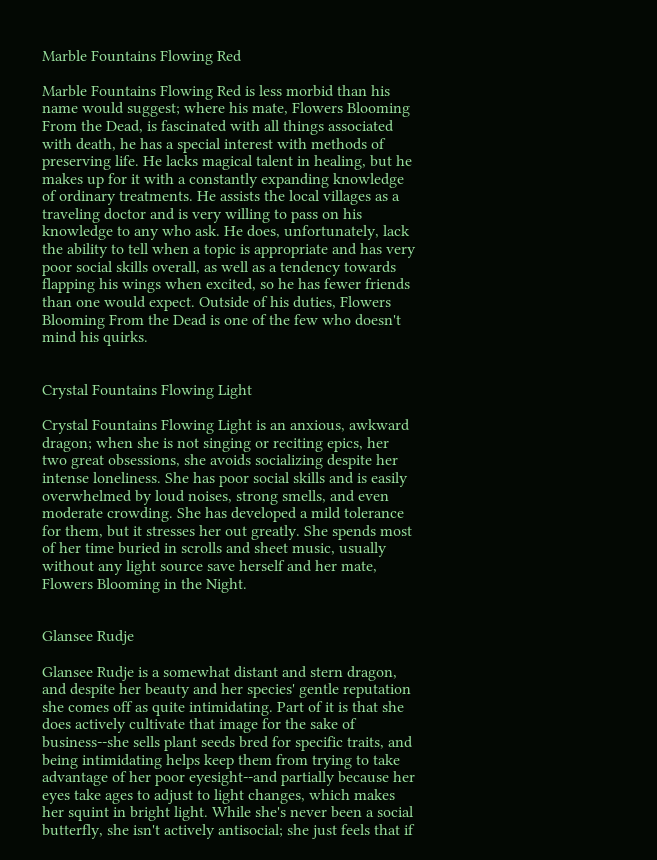Marble Fountains Flowing Red

Marble Fountains Flowing Red is less morbid than his name would suggest; where his mate, Flowers Blooming From the Dead, is fascinated with all things associated with death, he has a special interest with methods of preserving life. He lacks magical talent in healing, but he makes up for it with a constantly expanding knowledge of ordinary treatments. He assists the local villages as a traveling doctor and is very willing to pass on his knowledge to any who ask. He does, unfortunately, lack the ability to tell when a topic is appropriate and has very poor social skills overall, as well as a tendency towards flapping his wings when excited, so he has fewer friends than one would expect. Outside of his duties, Flowers Blooming From the Dead is one of the few who doesn't mind his quirks.


Crystal Fountains Flowing Light

Crystal Fountains Flowing Light is an anxious, awkward dragon; when she is not singing or reciting epics, her two great obsessions, she avoids socializing despite her intense loneliness. She has poor social skills and is easily overwhelmed by loud noises, strong smells, and even moderate crowding. She has developed a mild tolerance for them, but it stresses her out greatly. She spends most of her time buried in scrolls and sheet music, usually without any light source save herself and her mate, Flowers Blooming in the Night.


Glansee Rudje

Glansee Rudje is a somewhat distant and stern dragon, and despite her beauty and her species' gentle reputation she comes off as quite intimidating. Part of it is that she does actively cultivate that image for the sake of business--she sells plant seeds bred for specific traits, and being intimidating helps keep them from trying to take advantage of her poor eyesight--and partially because her eyes take ages to adjust to light changes, which makes her squint in bright light. While she's never been a social butterfly, she isn't actively antisocial; she just feels that if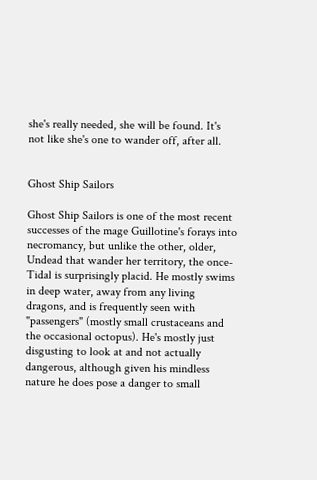she's really needed, she will be found. It's not like she's one to wander off, after all.


Ghost Ship Sailors

Ghost Ship Sailors is one of the most recent successes of the mage Guillotine's forays into necromancy, but unlike the other, older, Undead that wander her territory, the once-Tidal is surprisingly placid. He mostly swims in deep water, away from any living dragons, and is frequently seen with "passengers" (mostly small crustaceans and the occasional octopus). He's mostly just disgusting to look at and not actually dangerous, although given his mindless nature he does pose a danger to small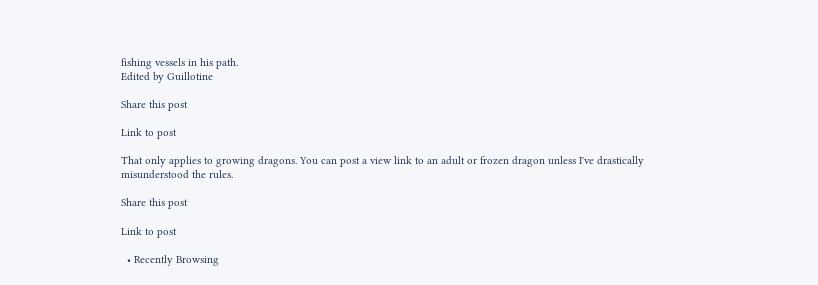fishing vessels in his path.
Edited by Guillotine

Share this post

Link to post

That only applies to growing dragons. You can post a view link to an adult or frozen dragon unless I've drastically misunderstood the rules.

Share this post

Link to post

  • Recently Browsing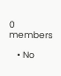0 members

    • No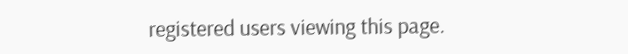registered users viewing this page.